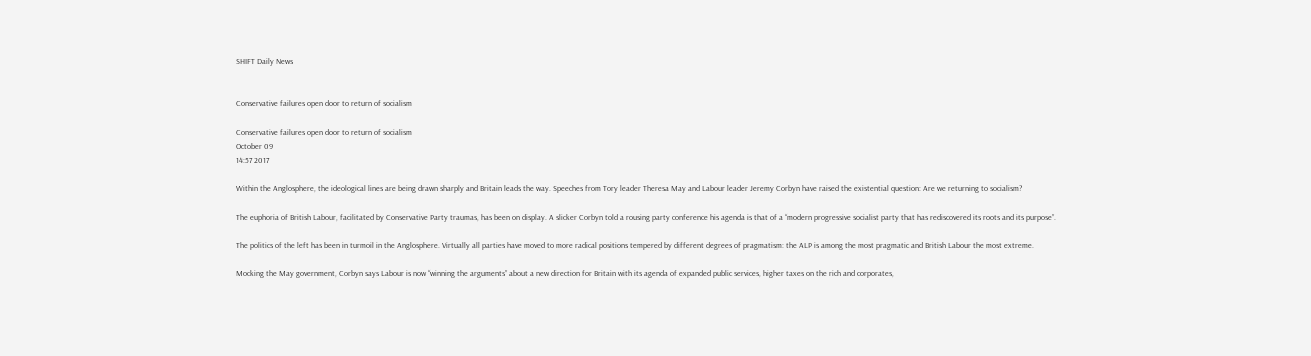SHIFT Daily News


Conservative failures open door to return of socialism

Conservative failures open door to return of socialism
October 09
14:57 2017

Within the Anglosphere, the ideological lines are being drawn sharply and Britain leads the way. Speeches from Tory leader Theresa May and Labour leader Jeremy Corbyn have raised the existential question: Are we returning to socialism?

The euphoria of British Labour, facilitated by Conservative Party traumas, has been on display. A slicker Corbyn told a rousing party conference his agenda is that of a “modern progressive socialist party that has rediscovered its roots and its purpose”.

The politics of the left has been in turmoil in the Anglosphere. Virtually all parties have moved to more radical positions tempered by different degrees of pragmatism: the ALP is among the most pragmatic and British Labour the most extreme.

Mocking the May government, Corbyn says Labour is now “winning the arguments” about a new direction for Britain with its agenda of expanded public services, higher taxes on the rich and corporates,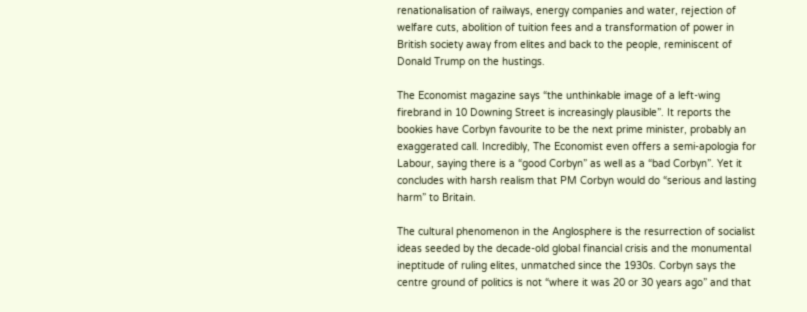renationalisation of railways, energy companies and water, rejection of welfare cuts, abolition of tuition fees and a transformation of power in British society away from elites and back to the people, reminiscent of Donald Trump on the hustings.

The Economist magazine says “the unthinkable image of a left-wing firebrand in 10 Downing Street is increasingly plausible”. It reports the bookies have Corbyn favourite to be the next prime minister, probably an exaggerated call. Incredibly, The Economist even offers a semi-apologia for Labour, saying there is a “good Corbyn” as well as a “bad Corbyn”. Yet it concludes with harsh realism that PM Corbyn would do “serious and lasting harm” to Britain.

The cultural phenomenon in the Anglosphere is the resurrection of socialist ideas seeded by the decade-old global financial crisis and the monumental ineptitude of ruling elites, unmatched since the 1930s. Corbyn says the centre ground of politics is not “where it was 20 or 30 years ago” and that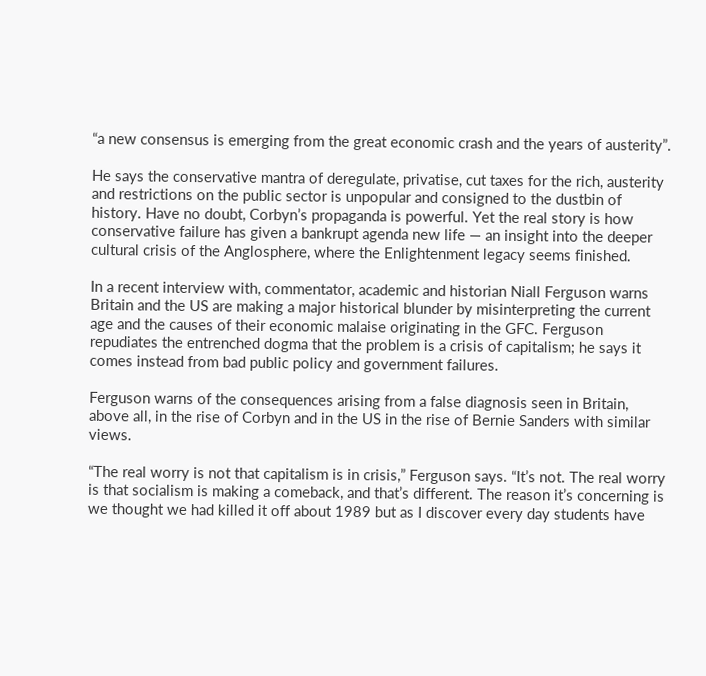“a new consensus is emerging from the great economic crash and the years of austerity”.

He says the conservative mantra of deregulate, privatise, cut taxes for the rich, austerity and restrictions on the public sector is unpopular and consigned to the dustbin of history. Have no doubt, Corbyn’s propaganda is powerful. Yet the real story is how conservative failure has given a bankrupt agenda new life — an insight into the deeper cultural crisis of the Anglosphere, where the Enlightenment legacy seems finished.

In a recent interview with, commentator, academic and historian Niall Ferguson warns Britain and the US are making a major historical blunder by misinterpreting the current age and the causes of their economic malaise originating in the GFC. Ferguson repudiates the entrenched dogma that the problem is a crisis of capitalism; he says it comes instead from bad public policy and government failures.

Ferguson warns of the consequences arising from a false diagnosis seen in Britain, above all, in the rise of Corbyn and in the US in the rise of Bernie Sanders with similar views.

“The real worry is not that capitalism is in crisis,” Ferguson says. “It’s not. The real worry is that socialism is making a comeback, and that’s different. The reason it’s concerning is we thought we had killed it off about 1989 but as I discover every day students have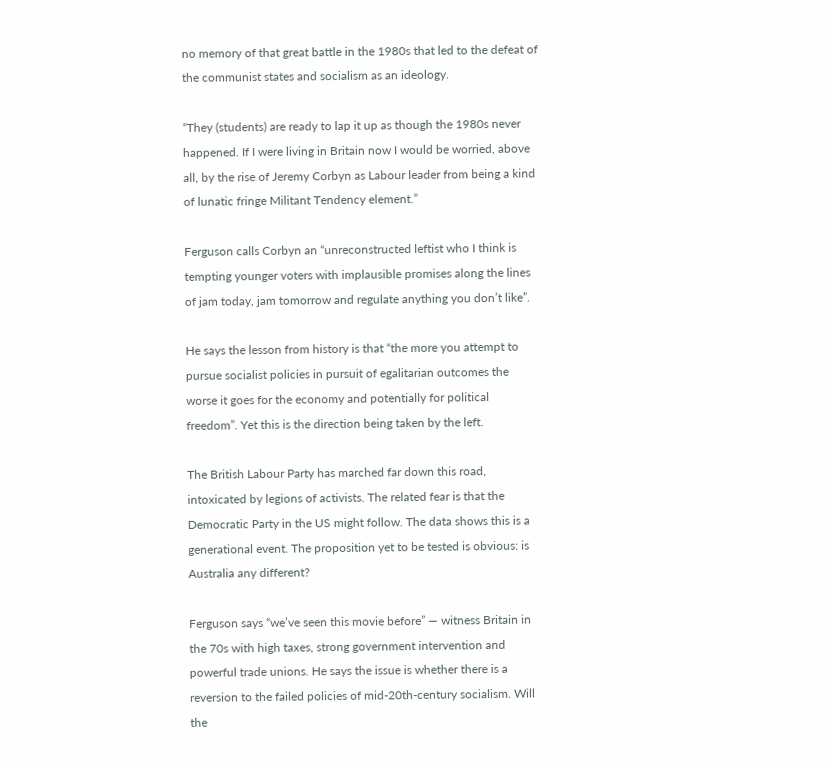no memory of that great battle in the 1980s that led to the defeat of the communist states and socialism as an ideology.

“They (students) are ready to lap it up as though the 1980s never happened. If I were living in Britain now I would be worried, above all, by the rise of Jeremy Corbyn as Labour leader from being a kind of lunatic fringe Militant Tendency element.”

Ferguson calls Corbyn an “unreconstructed leftist who I think is tempting younger voters with implausible promises along the lines of jam today, jam tomorrow and regulate anything you don’t like”.

He says the lesson from history is that “the more you attempt to pursue socialist policies in pursuit of egalitarian outcomes the worse it goes for the economy and potentially for political freedom”. Yet this is the direction being taken by the left.

The British Labour Party has marched far down this road, intoxicated by legions of activists. The related fear is that the Democratic Party in the US might follow. The data shows this is a generational event. The proposition yet to be tested is obvious: is Australia any different?

Ferguson says “we’ve seen this movie before” — witness Britain in the 70s with high taxes, strong government intervention and powerful trade unions. He says the issue is whether there is a reversion to the failed policies of mid-20th-century socialism. Will the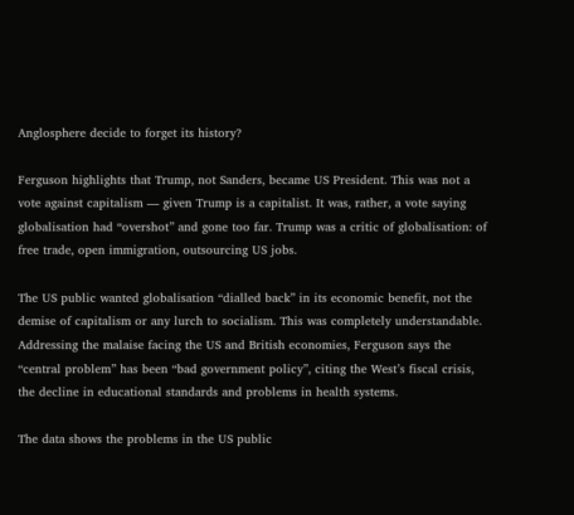Anglosphere decide to forget its history?

Ferguson highlights that Trump, not Sanders, became US President. This was not a vote against capitalism — given Trump is a capitalist. It was, rather, a vote saying globalisation had “overshot” and gone too far. Trump was a critic of globalisation: of free trade, open immigration, outsourcing US jobs.

The US public wanted globalisation “dialled back” in its economic benefit, not the demise of capitalism or any lurch to socialism. This was completely understandable. Addressing the malaise facing the US and British economies, Ferguson says the “central problem” has been “bad government policy”, citing the West’s fiscal crisis, the decline in educational standards and problems in health systems.

The data shows the problems in the US public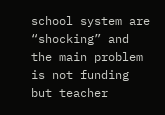school system are “shocking” and the main problem is not funding but teacher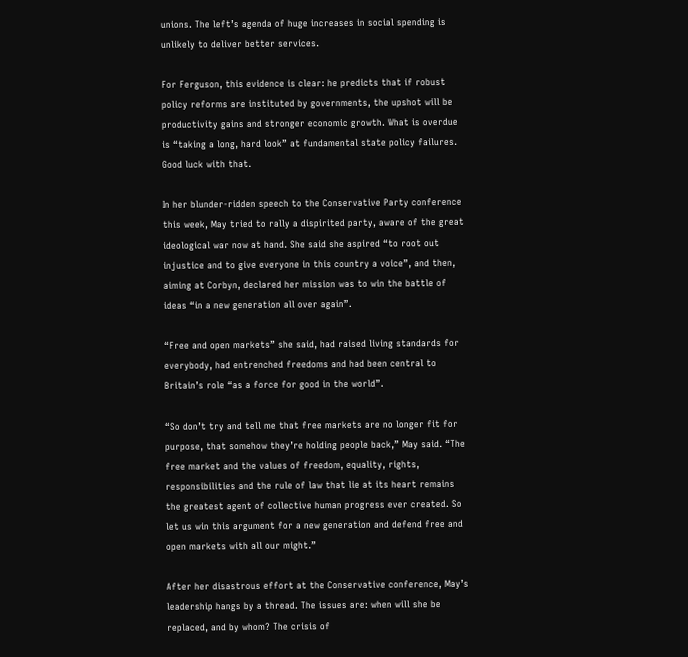unions. The left’s agenda of huge increases in social spending is unlikely to deliver better services.

For Ferguson, this evidence is clear: he predicts that if robust policy reforms are instituted by governments, the upshot will be productivity gains and stronger economic growth. What is overdue is “taking a long, hard look” at fundamental state policy failures. Good luck with that.

In her blunder-ridden speech to the Conservative Party conference this week, May tried to rally a dispirited party, aware of the great ideological war now at hand. She said she aspired “to root out injustice and to give everyone in this country a voice”, and then, aiming at Corbyn, declared her mission was to win the battle of ideas “in a new generation all over again”.

“Free and open markets” she said, had raised living standards for everybody, had entrenched freedoms and had been central to Britain’s role “as a force for good in the world”.

“So don’t try and tell me that free markets are no longer fit for purpose, that somehow they’re holding people back,” May said. “The free market and the values of freedom, equality, rights, responsibilities and the rule of law that lie at its heart remains the greatest agent of collective human progress ever created. So let us win this argument for a new generation and defend free and open markets with all our might.”

After her disastrous effort at the Conservative conference, May’s leadership hangs by a thread. The issues are: when will she be replaced, and by whom? The crisis of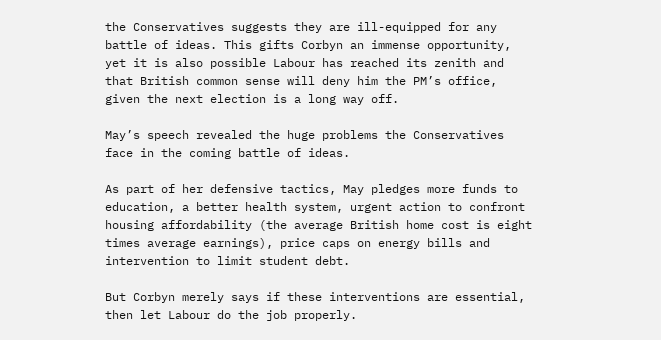the Conservatives suggests they are ill-equipped for any battle of ideas. This gifts Corbyn an immense opportunity, yet it is also possible Labour has reached its zenith and that British common sense will deny him the PM’s office, given the next election is a long way off.

May’s speech revealed the huge problems the Conservatives face in the coming battle of ideas.

As part of her defensive tactics, May pledges more funds to education, a better health system, urgent action to confront housing affordability (the average British home cost is eight times average earnings), price caps on energy bills and intervention to limit student debt.

But Corbyn merely says if these interventions are essential, then let Labour do the job properly.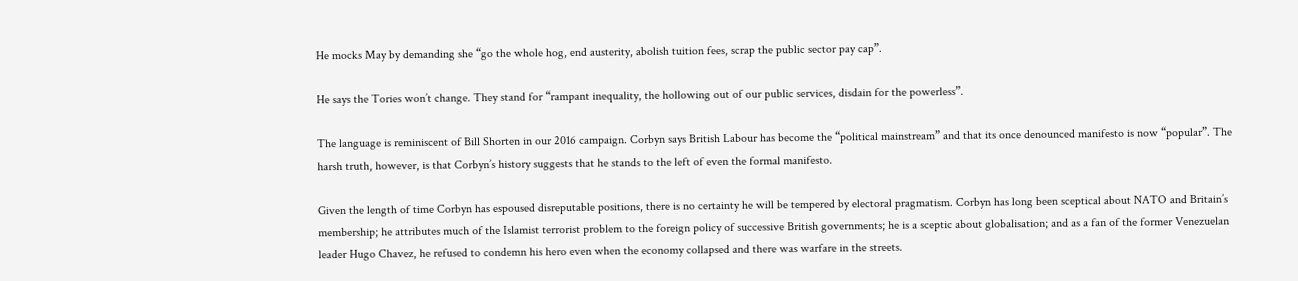He mocks May by demanding she “go the whole hog, end austerity, abolish tuition fees, scrap the public sector pay cap”.

He says the Tories won’t change. They stand for “rampant inequality, the hollowing out of our public services, disdain for the powerless”.

The language is reminiscent of Bill Shorten in our 2016 campaign. Corbyn says British Labour has become the “political mainstream” and that its once denounced manifesto is now “popular”. The harsh truth, however, is that Corbyn’s history suggests that he stands to the left of even the formal manifesto.

Given the length of time Corbyn has espoused disreputable positions, there is no certainty he will be tempered by electoral pragmatism. Corbyn has long been sceptical about NATO and Britain’s membership; he attributes much of the Islamist terrorist problem to the foreign policy of successive British governments; he is a sceptic about globalisation; and as a fan of the former Venezuelan leader Hugo Chavez, he refused to condemn his hero even when the economy collapsed and there was warfare in the streets.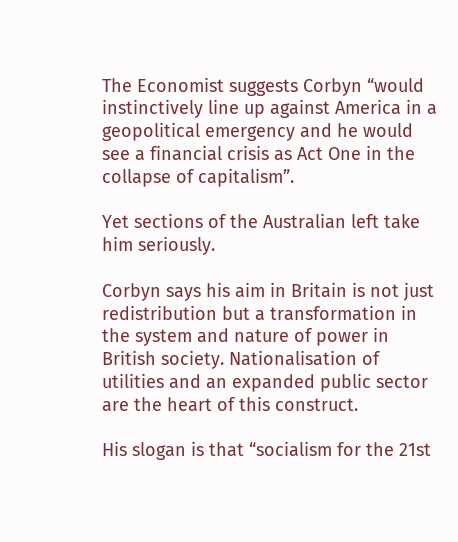The Economist suggests Corbyn “would instinctively line up against America in a geopolitical emergency and he would see a financial crisis as Act One in the collapse of capitalism”.

Yet sections of the Australian left take him seriously.

Corbyn says his aim in Britain is not just redistribution but a transformation in the system and nature of power in British society. Nationalisation of utilities and an expanded public sector are the heart of this construct.

His slogan is that “socialism for the 21st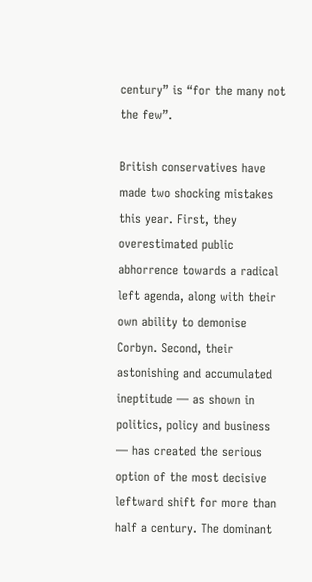century” is “for the many not the few”.

British conservatives have made two shocking mistakes this year. First, they overestimated public abhorrence towards a radical left agenda, along with their own ability to demonise Corbyn. Second, their astonishing and accumulated ineptitude — as shown in politics, policy and business — has created the serious option of the most decisive leftward shift for more than half a century. The dominant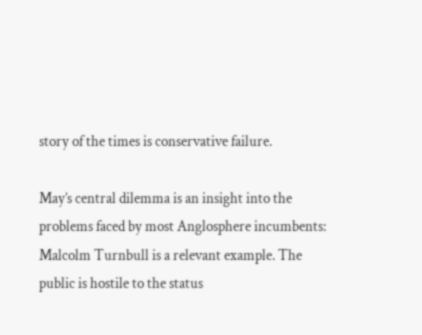story of the times is conservative failure.

May’s central dilemma is an insight into the problems faced by most Anglosphere incumbents: Malcolm Turnbull is a relevant example. The public is hostile to the status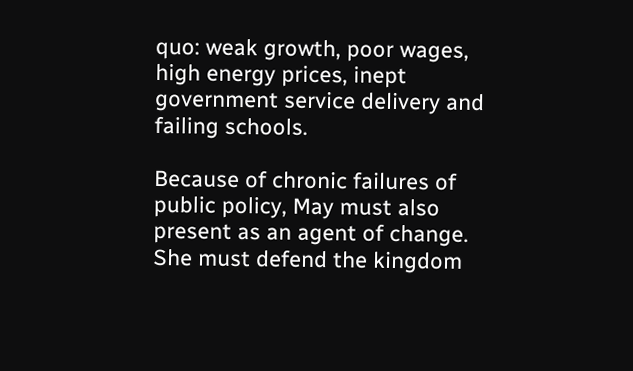quo: weak growth, poor wages, high energy prices, inept government service delivery and failing schools.

Because of chronic failures of public policy, May must also present as an agent of change. She must defend the kingdom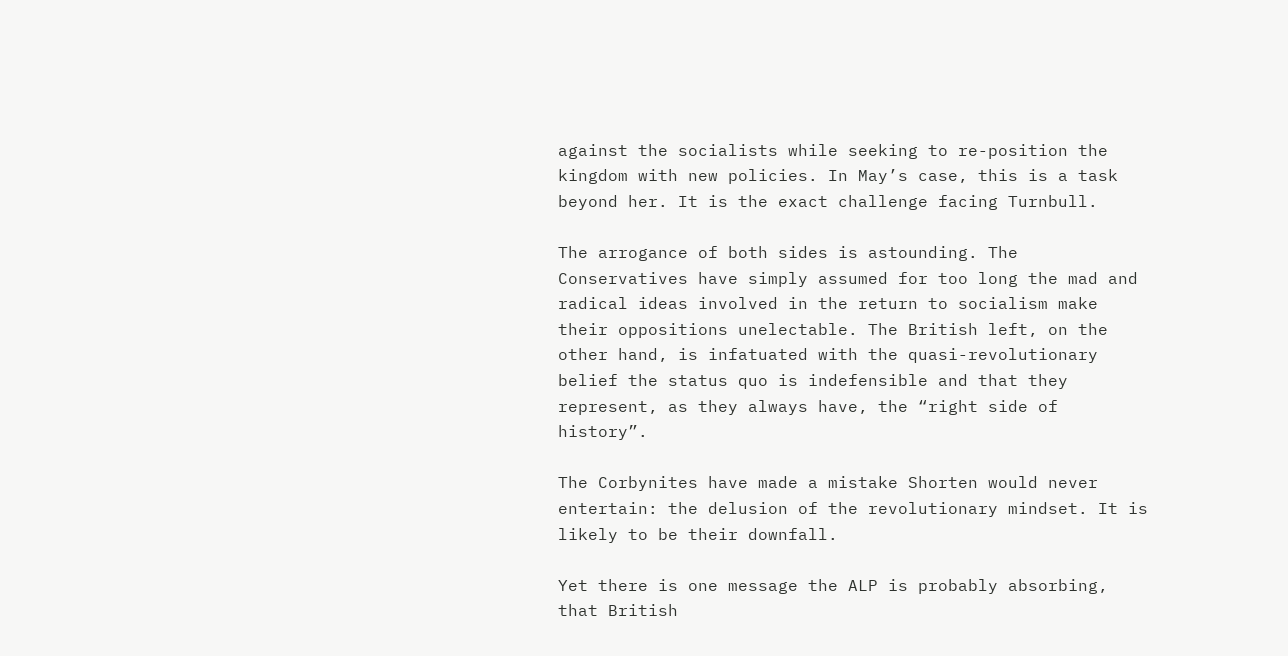against the socialists while seeking to re-position the kingdom with new policies. In May’s case, this is a task beyond her. It is the exact challenge facing Turnbull.

The arrogance of both sides is astounding. The Conservatives have simply assumed for too long the mad and radical ideas involved in the return to socialism make their oppositions unelectable. The British left, on the other hand, is infatuated with the quasi-revolutionary belief the status quo is indefensible and that they represent, as they always have, the “right side of history”.

The Corbynites have made a mistake Shorten would never entertain: the delusion of the revolutionary mindset. It is likely to be their downfall.

Yet there is one message the ALP is probably absorbing, that British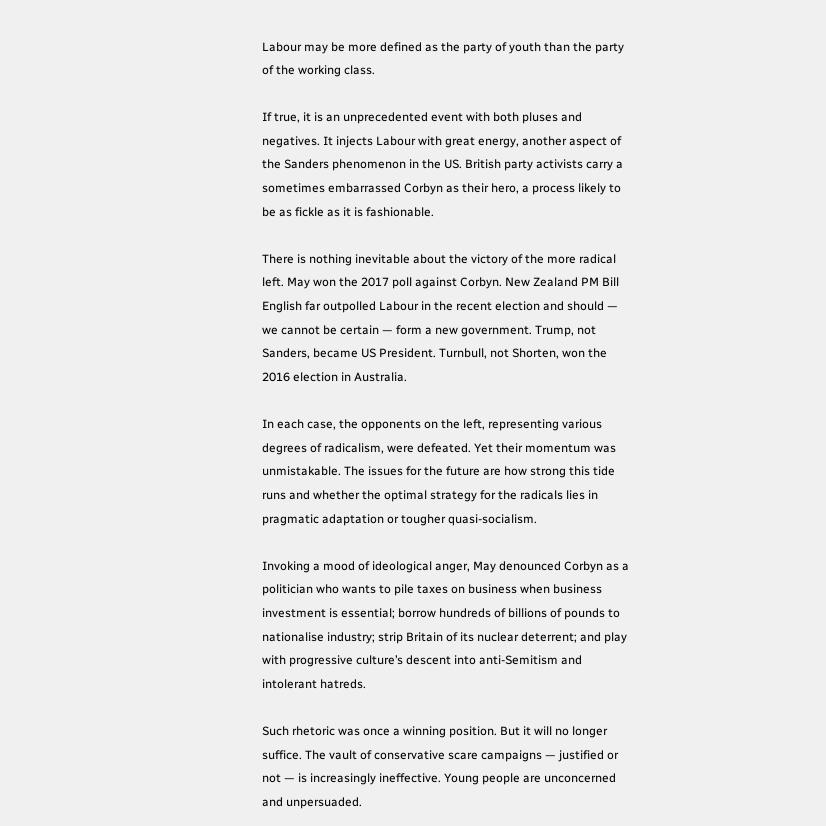Labour may be more defined as the party of youth than the party of the working class.

If true, it is an unprecedented event with both pluses and negatives. It injects Labour with great energy, another aspect of the Sanders phenomenon in the US. British party activists carry a sometimes embarrassed Corbyn as their hero, a process likely to be as fickle as it is fashionable.

There is nothing inevitable about the victory of the more radical left. May won the 2017 poll against Corbyn. New Zealand PM Bill English far outpolled Labour in the recent election and should — we cannot be certain — form a new government. Trump, not Sanders, became US President. Turnbull, not Shorten, won the 2016 election in Australia.

In each case, the opponents on the left, representing various degrees of radicalism, were defeated. Yet their momentum was unmistakable. The issues for the future are how strong this tide runs and whether the optimal strategy for the radicals lies in pragmatic adaptation or tougher quasi-socialism.

Invoking a mood of ideological anger, May denounced Corbyn as a politician who wants to pile taxes on business when business investment is essential; borrow hundreds of billions of pounds to nationalise industry; strip Britain of its nuclear deterrent; and play with progressive culture’s descent into anti-Semitism and intolerant hatreds.

Such rhetoric was once a winning position. But it will no longer suffice. The vault of conservative scare campaigns — justified or not — is increasingly ineffective. Young people are unconcerned and unpersuaded.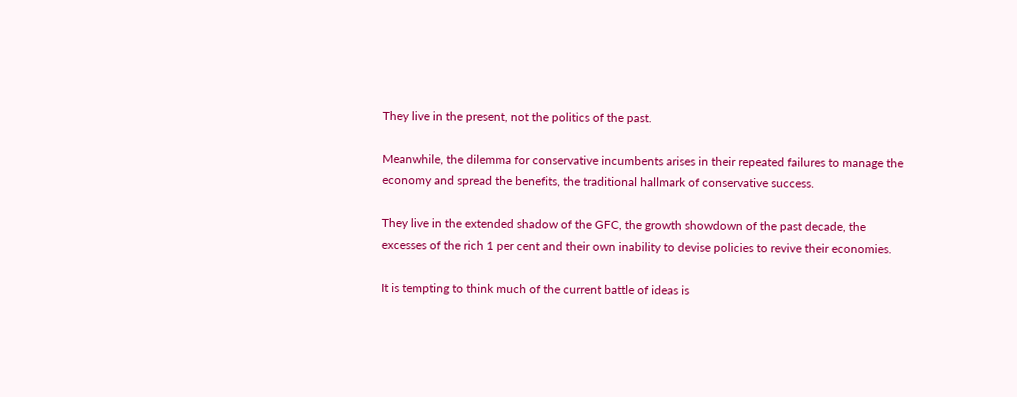They live in the present, not the politics of the past.

Meanwhile, the dilemma for conservative incumbents arises in their repeated failures to manage the economy and spread the benefits, the traditional hallmark of conservative success.

They live in the extended shadow of the GFC, the growth showdown of the past decade, the excesses of the rich 1 per cent and their own inability to devise policies to revive their economies.

It is tempting to think much of the current battle of ideas is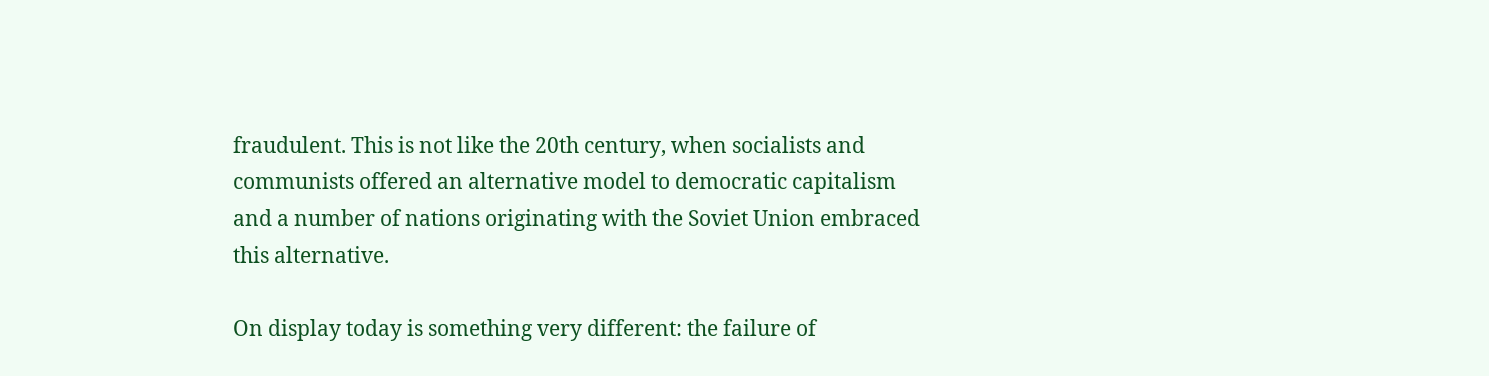fraudulent. This is not like the 20th century, when socialists and communists offered an alternative model to democratic capitalism and a number of nations originating with the Soviet Union embraced this alternative.

On display today is something very different: the failure of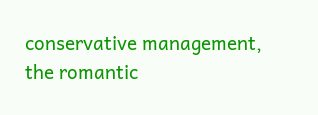conservative management, the romantic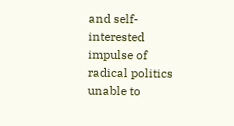and self-interested impulse of radical politics unable to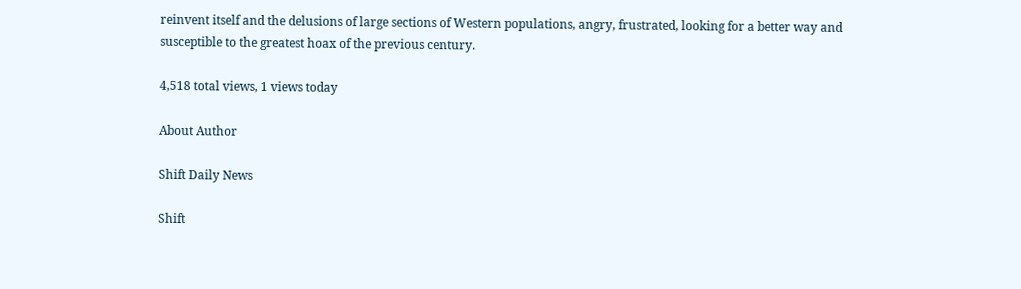reinvent itself and the delusions of large sections of Western populations, angry, frustrated, looking for a better way and susceptible to the greatest hoax of the previous century.

4,518 total views, 1 views today

About Author

Shift Daily News

Shift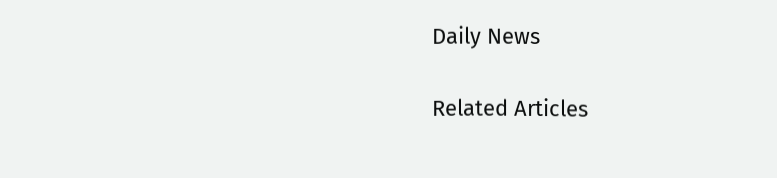Daily News

Related Articles